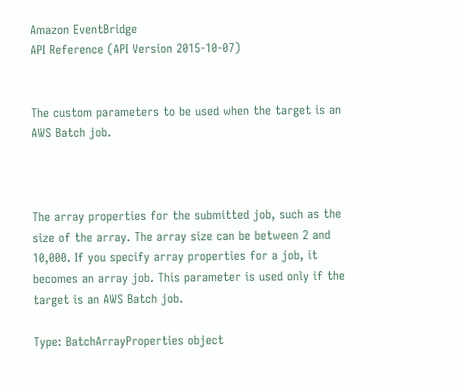Amazon EventBridge
API Reference (API Version 2015-10-07)


The custom parameters to be used when the target is an AWS Batch job.



The array properties for the submitted job, such as the size of the array. The array size can be between 2 and 10,000. If you specify array properties for a job, it becomes an array job. This parameter is used only if the target is an AWS Batch job.

Type: BatchArrayProperties object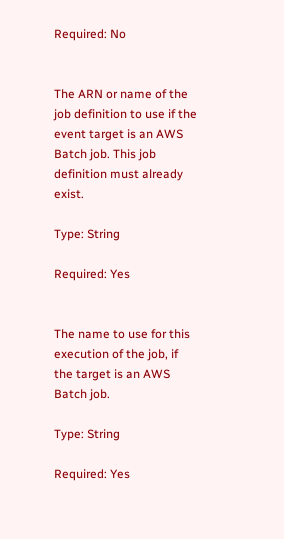Required: No


The ARN or name of the job definition to use if the event target is an AWS Batch job. This job definition must already exist.

Type: String

Required: Yes


The name to use for this execution of the job, if the target is an AWS Batch job.

Type: String

Required: Yes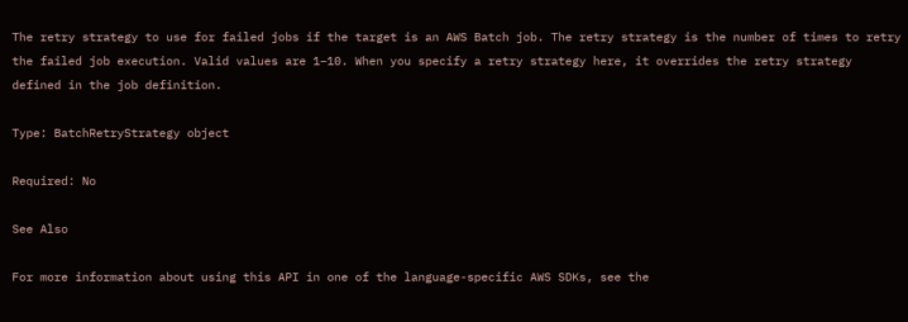The retry strategy to use for failed jobs if the target is an AWS Batch job. The retry strategy is the number of times to retry the failed job execution. Valid values are 1–10. When you specify a retry strategy here, it overrides the retry strategy defined in the job definition.

Type: BatchRetryStrategy object

Required: No

See Also

For more information about using this API in one of the language-specific AWS SDKs, see the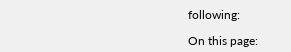following:

On this page: